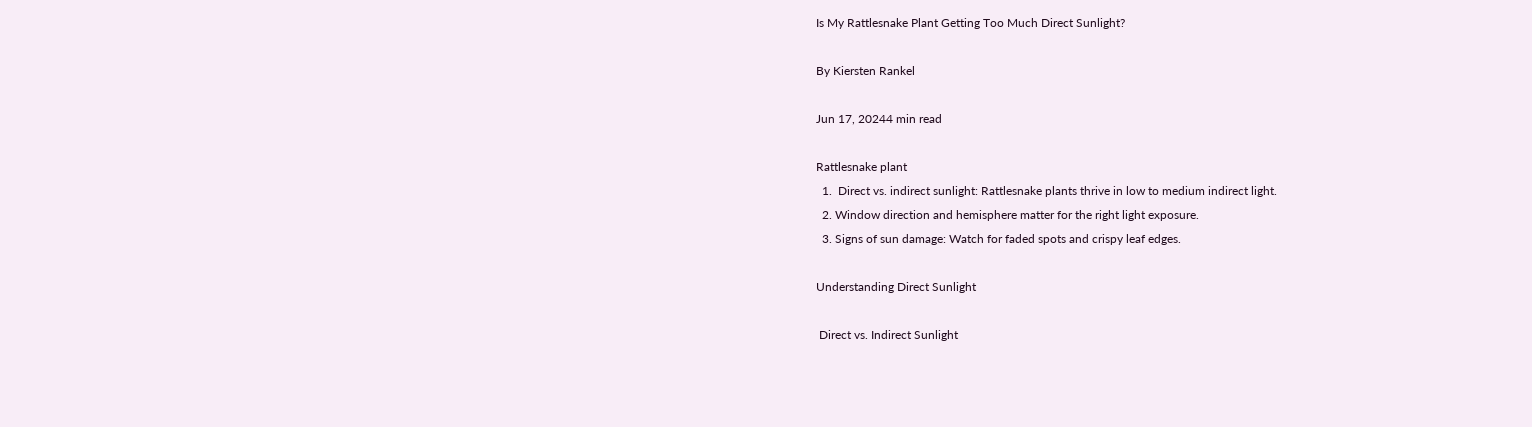Is My Rattlesnake Plant Getting Too Much Direct Sunlight?

By Kiersten Rankel

Jun 17, 20244 min read

Rattlesnake plant
  1.  Direct vs. indirect sunlight: Rattlesnake plants thrive in low to medium indirect light.
  2. Window direction and hemisphere matter for the right light exposure.
  3. Signs of sun damage: Watch for faded spots and crispy leaf edges.

Understanding Direct Sunlight

 Direct vs. Indirect Sunlight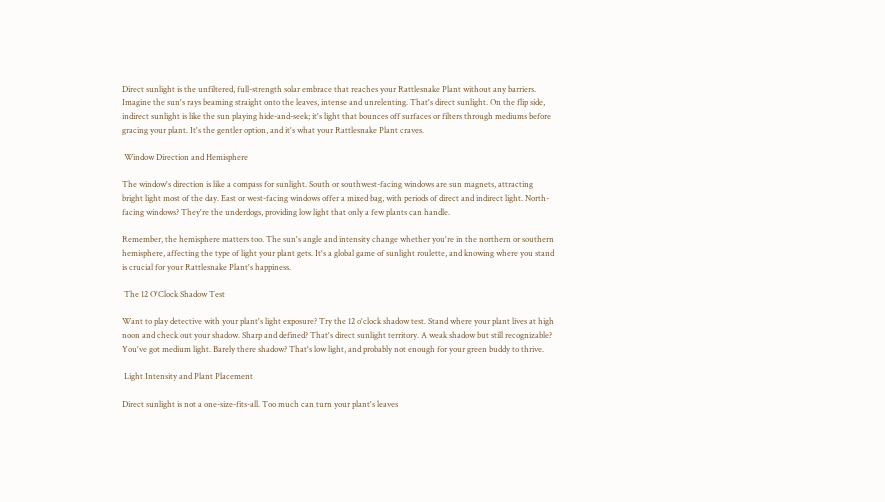Direct sunlight is the unfiltered, full-strength solar embrace that reaches your Rattlesnake Plant without any barriers. Imagine the sun's rays beaming straight onto the leaves, intense and unrelenting. That's direct sunlight. On the flip side, indirect sunlight is like the sun playing hide-and-seek; it's light that bounces off surfaces or filters through mediums before gracing your plant. It's the gentler option, and it's what your Rattlesnake Plant craves.

 Window Direction and Hemisphere

The window's direction is like a compass for sunlight. South or southwest-facing windows are sun magnets, attracting bright light most of the day. East or west-facing windows offer a mixed bag, with periods of direct and indirect light. North-facing windows? They're the underdogs, providing low light that only a few plants can handle.

Remember, the hemisphere matters too. The sun's angle and intensity change whether you're in the northern or southern hemisphere, affecting the type of light your plant gets. It's a global game of sunlight roulette, and knowing where you stand is crucial for your Rattlesnake Plant's happiness.

 The 12 O'Clock Shadow Test

Want to play detective with your plant's light exposure? Try the 12 o'clock shadow test. Stand where your plant lives at high noon and check out your shadow. Sharp and defined? That's direct sunlight territory. A weak shadow but still recognizable? You've got medium light. Barely there shadow? That's low light, and probably not enough for your green buddy to thrive.

 Light Intensity and Plant Placement

Direct sunlight is not a one-size-fits-all. Too much can turn your plant's leaves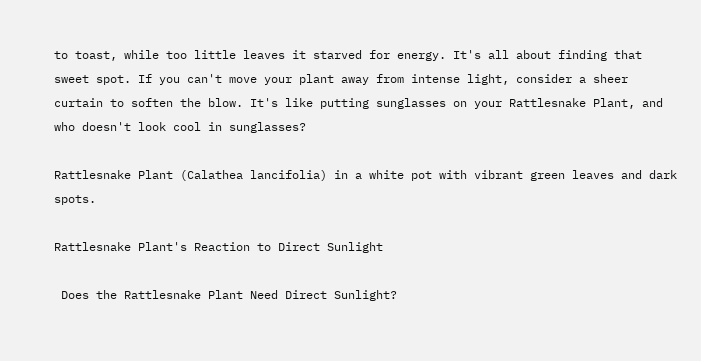to toast, while too little leaves it starved for energy. It's all about finding that sweet spot. If you can't move your plant away from intense light, consider a sheer curtain to soften the blow. It's like putting sunglasses on your Rattlesnake Plant, and who doesn't look cool in sunglasses?

Rattlesnake Plant (Calathea lancifolia) in a white pot with vibrant green leaves and dark spots.

Rattlesnake Plant's Reaction to Direct Sunlight

 Does the Rattlesnake Plant Need Direct Sunlight?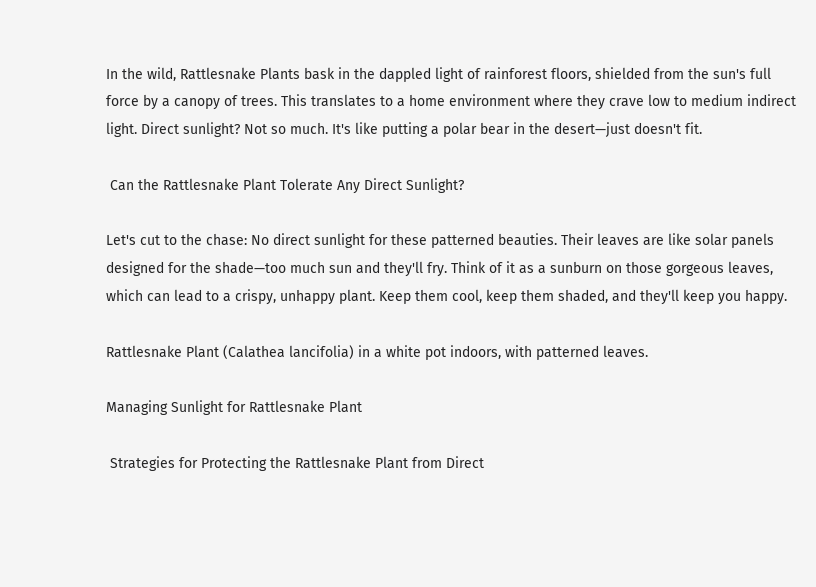In the wild, Rattlesnake Plants bask in the dappled light of rainforest floors, shielded from the sun's full force by a canopy of trees. This translates to a home environment where they crave low to medium indirect light. Direct sunlight? Not so much. It's like putting a polar bear in the desert—just doesn't fit.

 Can the Rattlesnake Plant Tolerate Any Direct Sunlight?

Let's cut to the chase: No direct sunlight for these patterned beauties. Their leaves are like solar panels designed for the shade—too much sun and they'll fry. Think of it as a sunburn on those gorgeous leaves, which can lead to a crispy, unhappy plant. Keep them cool, keep them shaded, and they'll keep you happy.

Rattlesnake Plant (Calathea lancifolia) in a white pot indoors, with patterned leaves.

Managing Sunlight for Rattlesnake Plant

 Strategies for Protecting the Rattlesnake Plant from Direct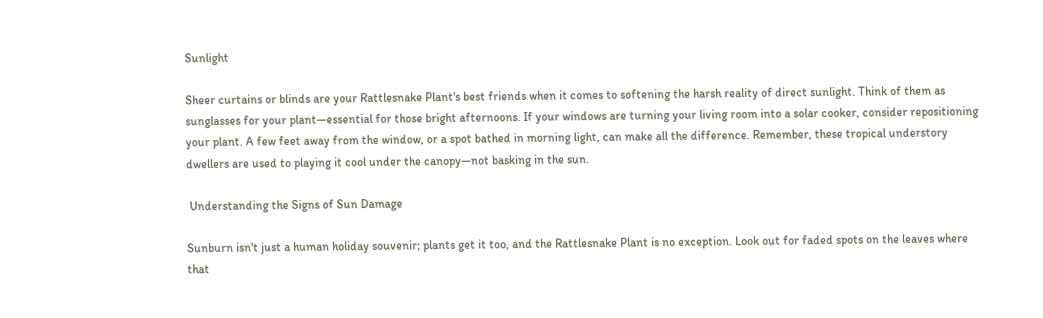Sunlight

Sheer curtains or blinds are your Rattlesnake Plant's best friends when it comes to softening the harsh reality of direct sunlight. Think of them as sunglasses for your plant—essential for those bright afternoons. If your windows are turning your living room into a solar cooker, consider repositioning your plant. A few feet away from the window, or a spot bathed in morning light, can make all the difference. Remember, these tropical understory dwellers are used to playing it cool under the canopy—not basking in the sun.

 Understanding the Signs of Sun Damage

Sunburn isn't just a human holiday souvenir; plants get it too, and the Rattlesnake Plant is no exception. Look out for faded spots on the leaves where that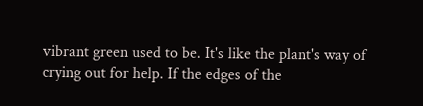vibrant green used to be. It's like the plant's way of crying out for help. If the edges of the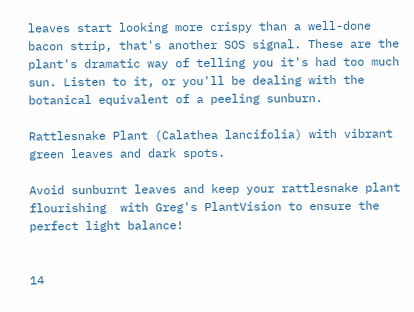leaves start looking more crispy than a well-done bacon strip, that's another SOS signal. These are the plant's dramatic way of telling you it's had too much sun. Listen to it, or you'll be dealing with the botanical equivalent of a peeling sunburn.

Rattlesnake Plant (Calathea lancifolia) with vibrant green leaves and dark spots.

Avoid sunburnt leaves and keep your rattlesnake plant flourishing  with Greg's PlantVision to ensure the perfect light balance!


14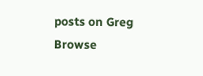posts on Greg
Browse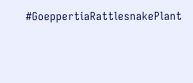#GoeppertiaRattlesnakePlant